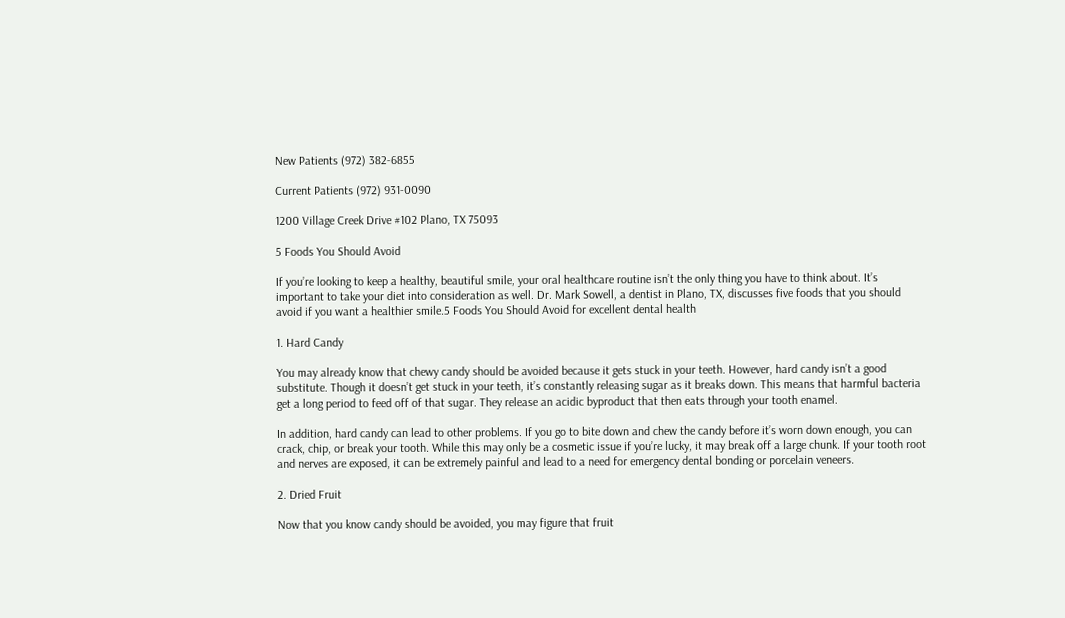New Patients (972) 382-6855

Current Patients (972) 931-0090

1200 Village Creek Drive #102 Plano, TX 75093

5 Foods You Should Avoid

If you’re looking to keep a healthy, beautiful smile, your oral healthcare routine isn’t the only thing you have to think about. It’s important to take your diet into consideration as well. Dr. Mark Sowell, a dentist in Plano, TX, discusses five foods that you should avoid if you want a healthier smile.5 Foods You Should Avoid for excellent dental health

1. Hard Candy

You may already know that chewy candy should be avoided because it gets stuck in your teeth. However, hard candy isn’t a good substitute. Though it doesn’t get stuck in your teeth, it’s constantly releasing sugar as it breaks down. This means that harmful bacteria get a long period to feed off of that sugar. They release an acidic byproduct that then eats through your tooth enamel.

In addition, hard candy can lead to other problems. If you go to bite down and chew the candy before it’s worn down enough, you can crack, chip, or break your tooth. While this may only be a cosmetic issue if you’re lucky, it may break off a large chunk. If your tooth root and nerves are exposed, it can be extremely painful and lead to a need for emergency dental bonding or porcelain veneers.

2. Dried Fruit

Now that you know candy should be avoided, you may figure that fruit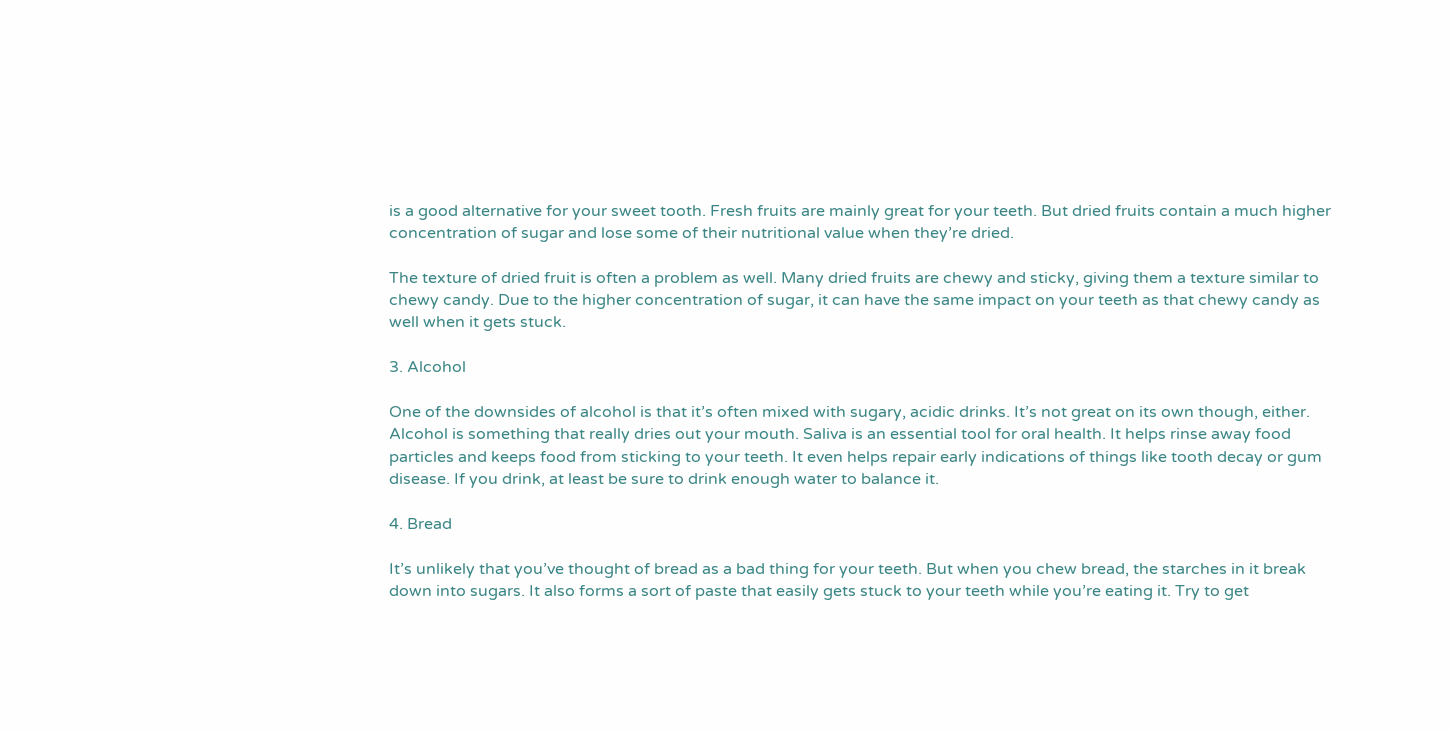is a good alternative for your sweet tooth. Fresh fruits are mainly great for your teeth. But dried fruits contain a much higher concentration of sugar and lose some of their nutritional value when they’re dried.

The texture of dried fruit is often a problem as well. Many dried fruits are chewy and sticky, giving them a texture similar to chewy candy. Due to the higher concentration of sugar, it can have the same impact on your teeth as that chewy candy as well when it gets stuck.

3. Alcohol

One of the downsides of alcohol is that it’s often mixed with sugary, acidic drinks. It’s not great on its own though, either. Alcohol is something that really dries out your mouth. Saliva is an essential tool for oral health. It helps rinse away food particles and keeps food from sticking to your teeth. It even helps repair early indications of things like tooth decay or gum disease. If you drink, at least be sure to drink enough water to balance it.

4. Bread

It’s unlikely that you’ve thought of bread as a bad thing for your teeth. But when you chew bread, the starches in it break down into sugars. It also forms a sort of paste that easily gets stuck to your teeth while you’re eating it. Try to get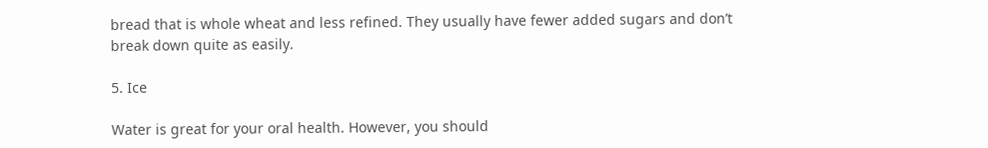bread that is whole wheat and less refined. They usually have fewer added sugars and don’t break down quite as easily.

5. Ice

Water is great for your oral health. However, you should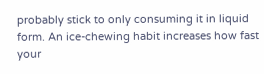probably stick to only consuming it in liquid form. An ice-chewing habit increases how fast your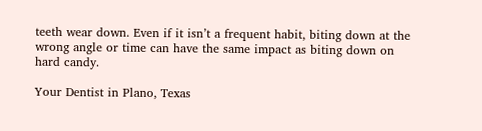teeth wear down. Even if it isn’t a frequent habit, biting down at the wrong angle or time can have the same impact as biting down on hard candy.

Your Dentist in Plano, Texas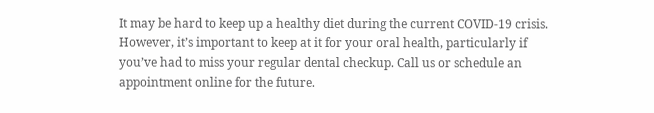It may be hard to keep up a healthy diet during the current COVID-19 crisis. However, it’s important to keep at it for your oral health, particularly if you’ve had to miss your regular dental checkup. Call us or schedule an appointment online for the future.